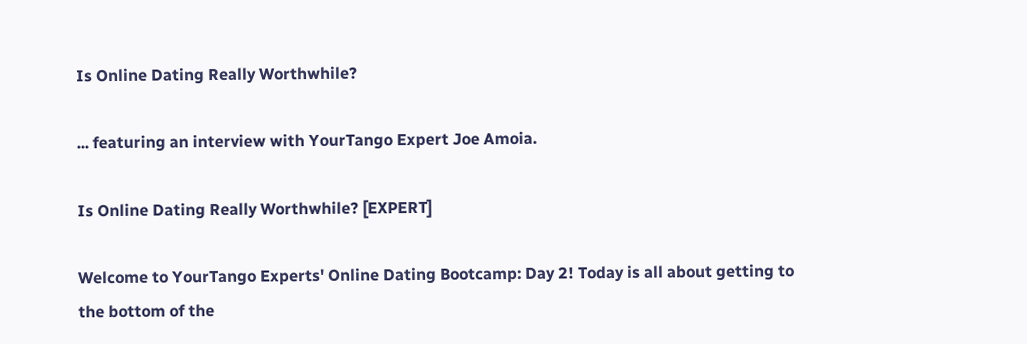Is Online Dating Really Worthwhile?

... featuring an interview with YourTango Expert Joe Amoia.

Is Online Dating Really Worthwhile? [EXPERT]

Welcome to YourTango Experts' Online Dating Bootcamp: Day 2! Today is all about getting to the bottom of the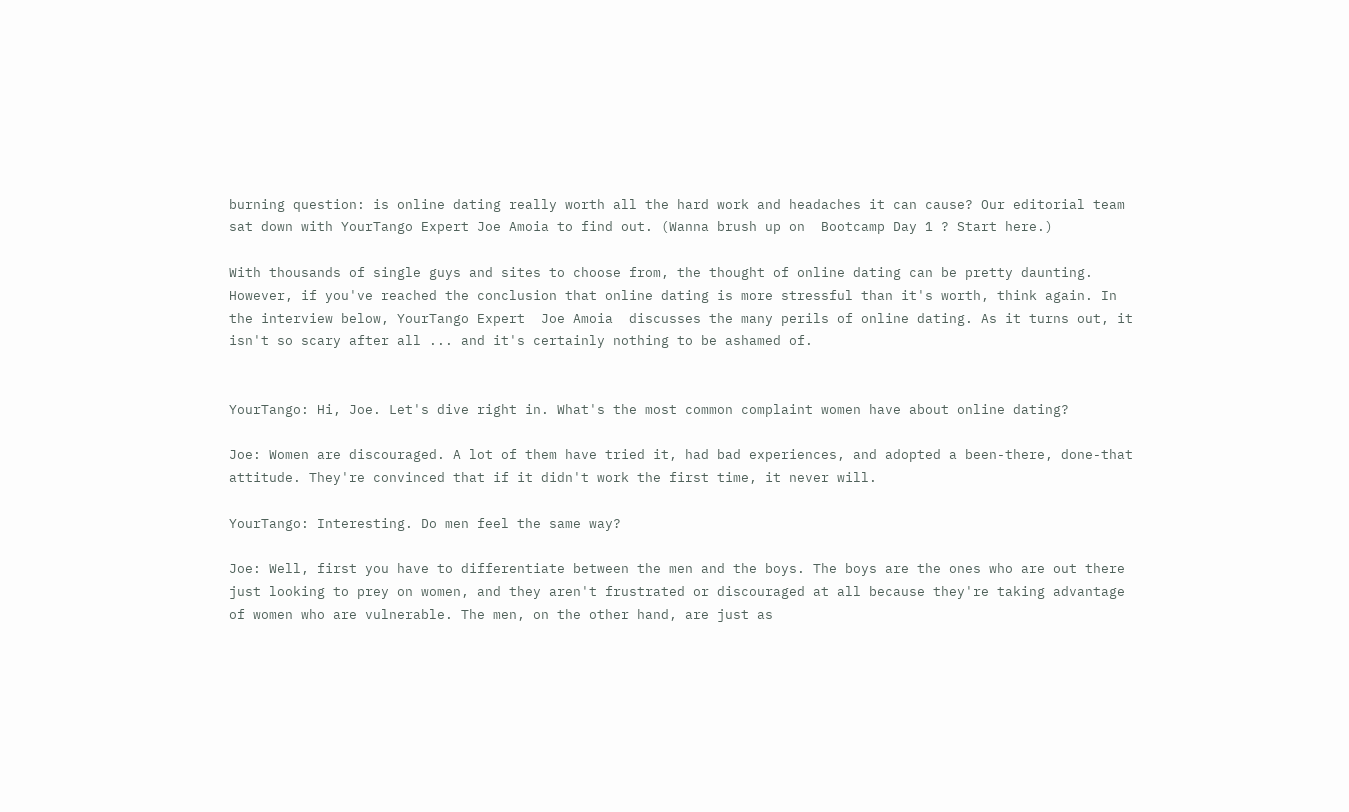burning question: is online dating really worth all the hard work and headaches it can cause? Our editorial team sat down with YourTango Expert Joe Amoia to find out. (Wanna brush up on  Bootcamp Day 1 ? Start here.)

With thousands of single guys and sites to choose from, the thought of online dating can be pretty daunting. However, if you've reached the conclusion that online dating is more stressful than it's worth, think again. In the interview below, YourTango Expert  Joe Amoia  discusses the many perils of online dating. As it turns out, it isn't so scary after all ... and it's certainly nothing to be ashamed of.


YourTango: Hi, Joe. Let's dive right in. What's the most common complaint women have about online dating?

Joe: Women are discouraged. A lot of them have tried it, had bad experiences, and adopted a been-there, done-that attitude. They're convinced that if it didn't work the first time, it never will.

YourTango: Interesting. Do men feel the same way?

Joe: Well, first you have to differentiate between the men and the boys. The boys are the ones who are out there just looking to prey on women, and they aren't frustrated or discouraged at all because they're taking advantage of women who are vulnerable. The men, on the other hand, are just as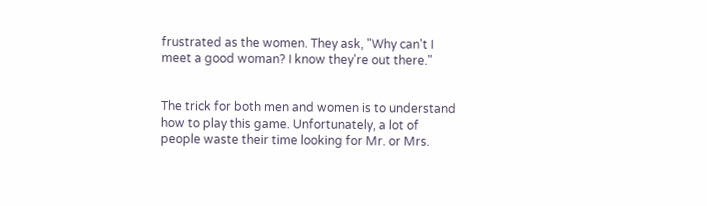frustrated as the women. They ask, "Why can't I meet a good woman? I know they're out there."


The trick for both men and women is to understand how to play this game. Unfortunately, a lot of people waste their time looking for Mr. or Mrs.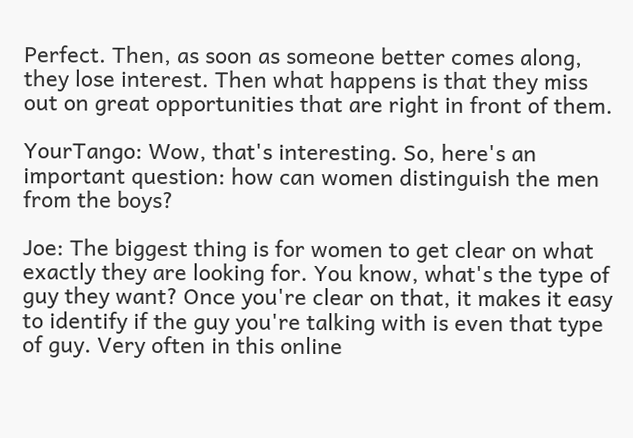Perfect. Then, as soon as someone better comes along, they lose interest. Then what happens is that they miss out on great opportunities that are right in front of them.

YourTango: Wow, that's interesting. So, here's an important question: how can women distinguish the men from the boys?

Joe: The biggest thing is for women to get clear on what exactly they are looking for. You know, what's the type of guy they want? Once you're clear on that, it makes it easy to identify if the guy you're talking with is even that type of guy. Very often in this online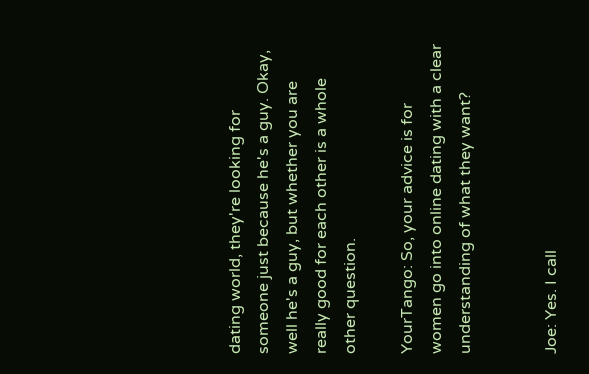dating world, they're looking for someone just because he's a guy. Okay, well he's a guy, but whether you are really good for each other is a whole other question.

YourTango: So, your advice is for women go into online dating with a clear understanding of what they want?


Joe: Yes. I call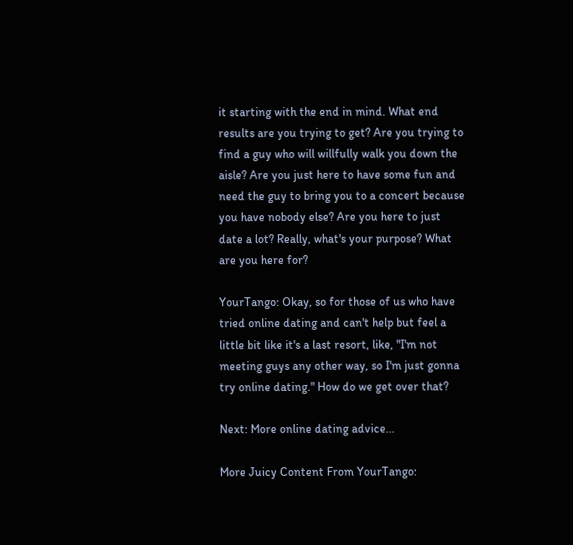it starting with the end in mind. What end results are you trying to get? Are you trying to find a guy who will willfully walk you down the aisle? Are you just here to have some fun and need the guy to bring you to a concert because you have nobody else? Are you here to just date a lot? Really, what's your purpose? What are you here for?

YourTango: Okay, so for those of us who have tried online dating and can't help but feel a little bit like it's a last resort, like, "I'm not meeting guys any other way, so I'm just gonna try online dating." How do we get over that?

Next: More online dating advice...

More Juicy Content From YourTango: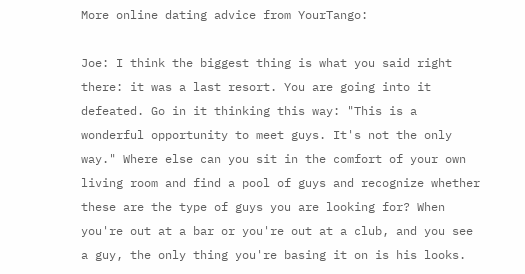More online dating advice from YourTango:

Joe: I think the biggest thing is what you said right there: it was a last resort. You are going into it defeated. Go in it thinking this way: "This is a wonderful opportunity to meet guys. It's not the only way." Where else can you sit in the comfort of your own living room and find a pool of guys and recognize whether these are the type of guys you are looking for? When you're out at a bar or you're out at a club, and you see a guy, the only thing you're basing it on is his looks.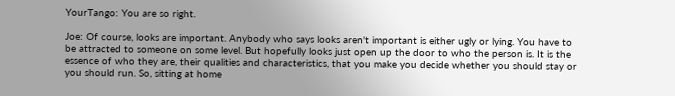YourTango: You are so right.

Joe: Of course, looks are important. Anybody who says looks aren't important is either ugly or lying. You have to be attracted to someone on some level. But hopefully looks just open up the door to who the person is. It is the essence of who they are, their qualities and characteristics, that you make you decide whether you should stay or you should run. So, sitting at home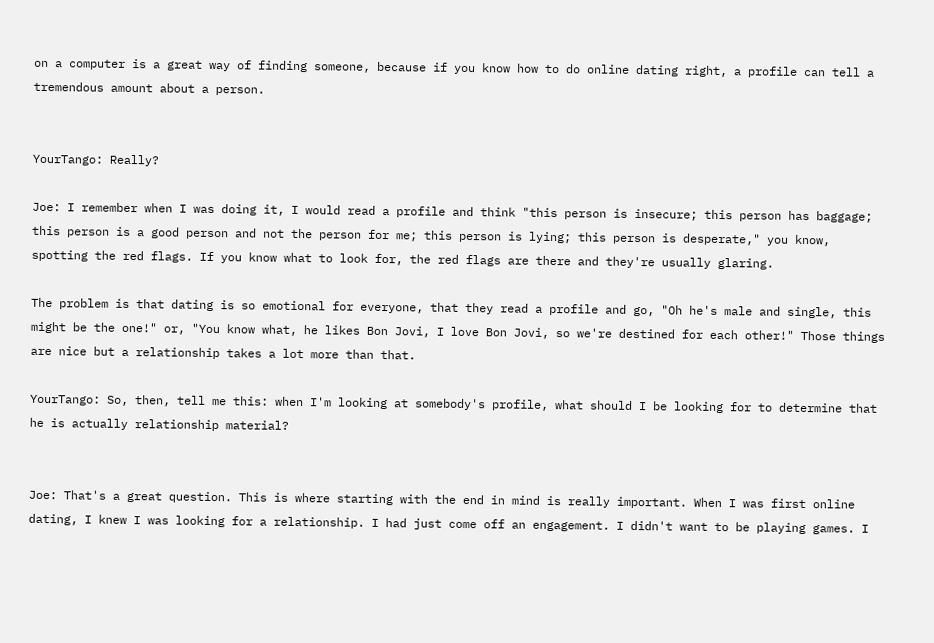on a computer is a great way of finding someone, because if you know how to do online dating right, a profile can tell a tremendous amount about a person.


YourTango: Really?

Joe: I remember when I was doing it, I would read a profile and think "this person is insecure; this person has baggage; this person is a good person and not the person for me; this person is lying; this person is desperate," you know, spotting the red flags. If you know what to look for, the red flags are there and they're usually glaring.

The problem is that dating is so emotional for everyone, that they read a profile and go, "Oh he's male and single, this might be the one!" or, "You know what, he likes Bon Jovi, I love Bon Jovi, so we're destined for each other!" Those things are nice but a relationship takes a lot more than that.

YourTango: So, then, tell me this: when I'm looking at somebody's profile, what should I be looking for to determine that he is actually relationship material?


Joe: That's a great question. This is where starting with the end in mind is really important. When I was first online dating, I knew I was looking for a relationship. I had just come off an engagement. I didn't want to be playing games. I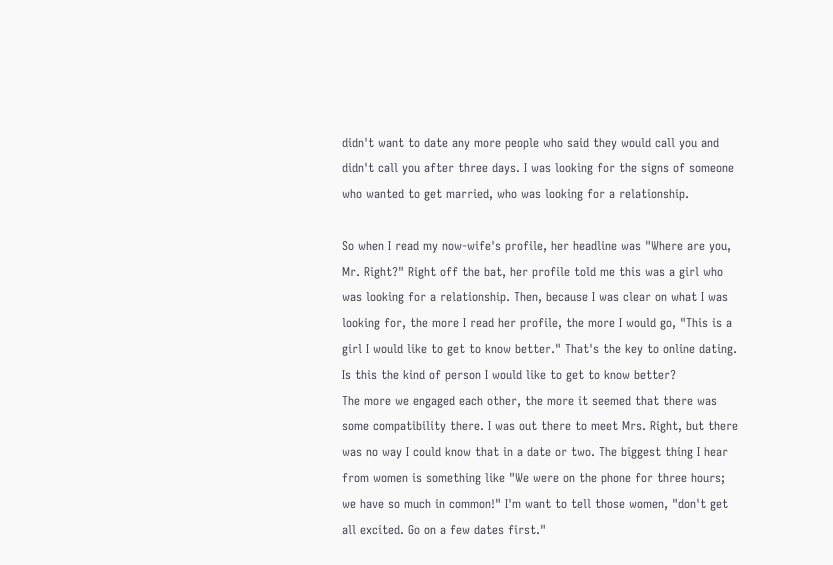didn't want to date any more people who said they would call you and didn't call you after three days. I was looking for the signs of someone who wanted to get married, who was looking for a relationship.

So when I read my now-wife's profile, her headline was "Where are you, Mr. Right?" Right off the bat, her profile told me this was a girl who was looking for a relationship. Then, because I was clear on what I was looking for, the more I read her profile, the more I would go, "This is a girl I would like to get to know better." That's the key to online dating. Is this the kind of person I would like to get to know better?
The more we engaged each other, the more it seemed that there was some compatibility there. I was out there to meet Mrs. Right, but there was no way I could know that in a date or two. The biggest thing I hear from women is something like "We were on the phone for three hours; we have so much in common!" I'm want to tell those women, "don't get all excited. Go on a few dates first."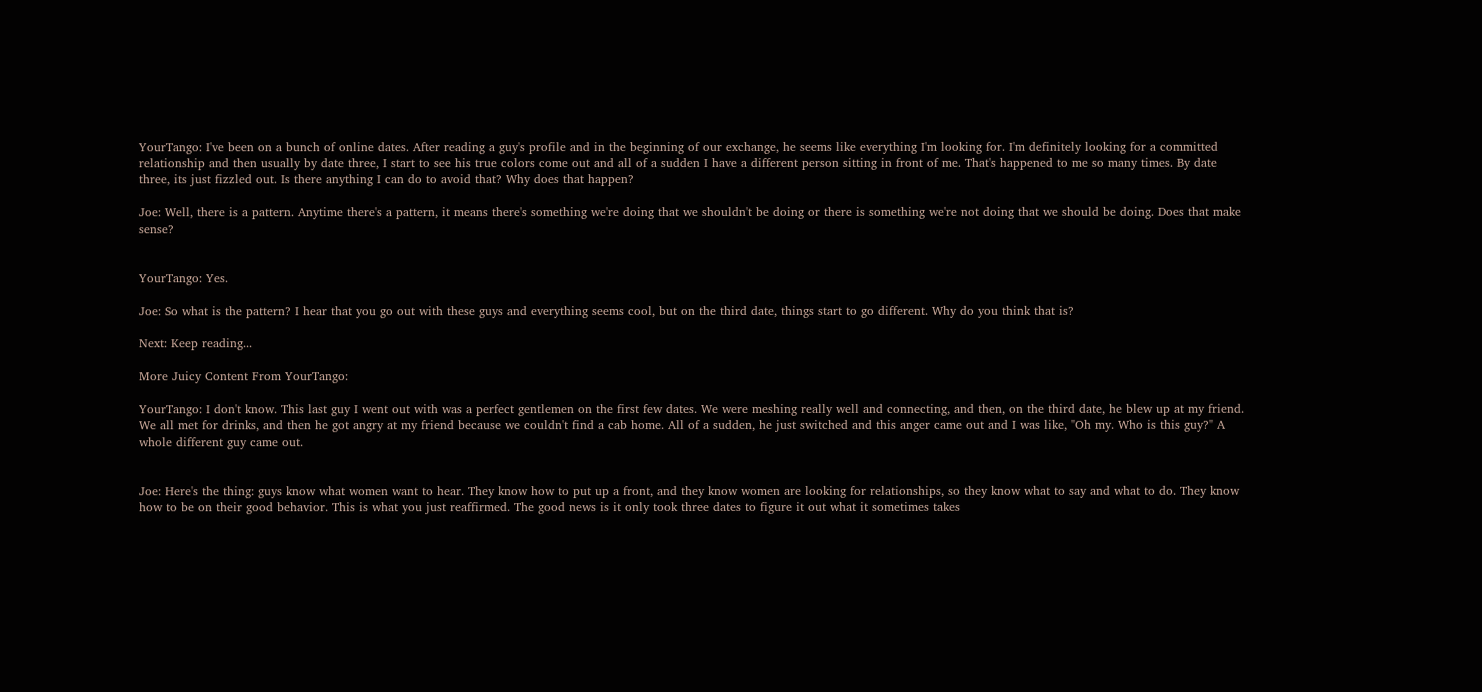YourTango: I've been on a bunch of online dates. After reading a guy's profile and in the beginning of our exchange, he seems like everything I'm looking for. I'm definitely looking for a committed relationship and then usually by date three, I start to see his true colors come out and all of a sudden I have a different person sitting in front of me. That's happened to me so many times. By date three, its just fizzled out. Is there anything I can do to avoid that? Why does that happen?

Joe: Well, there is a pattern. Anytime there's a pattern, it means there's something we're doing that we shouldn't be doing or there is something we're not doing that we should be doing. Does that make sense?


YourTango: Yes.

Joe: So what is the pattern? I hear that you go out with these guys and everything seems cool, but on the third date, things start to go different. Why do you think that is?

Next: Keep reading...

More Juicy Content From YourTango:

YourTango: I don't know. This last guy I went out with was a perfect gentlemen on the first few dates. We were meshing really well and connecting, and then, on the third date, he blew up at my friend. We all met for drinks, and then he got angry at my friend because we couldn't find a cab home. All of a sudden, he just switched and this anger came out and I was like, "Oh my. Who is this guy?" A whole different guy came out.


Joe: Here's the thing: guys know what women want to hear. They know how to put up a front, and they know women are looking for relationships, so they know what to say and what to do. They know how to be on their good behavior. This is what you just reaffirmed. The good news is it only took three dates to figure it out what it sometimes takes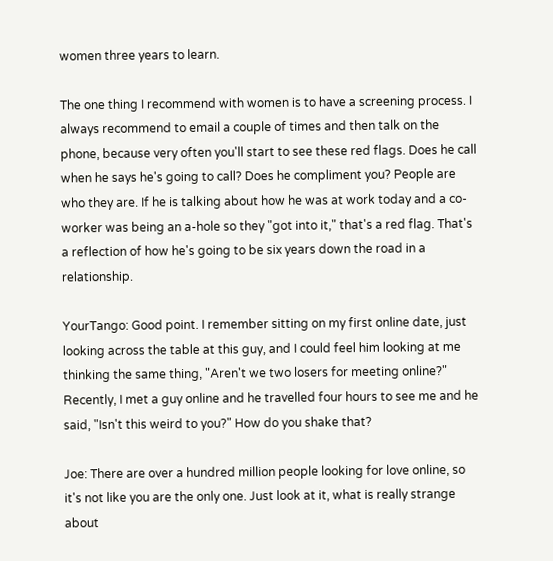women three years to learn.

The one thing I recommend with women is to have a screening process. I always recommend to email a couple of times and then talk on the phone, because very often you'll start to see these red flags. Does he call when he says he's going to call? Does he compliment you? People are who they are. If he is talking about how he was at work today and a co-worker was being an a-hole so they "got into it," that's a red flag. That's a reflection of how he's going to be six years down the road in a relationship.

YourTango: Good point. I remember sitting on my first online date, just looking across the table at this guy, and I could feel him looking at me thinking the same thing, "Aren't we two losers for meeting online?" Recently, I met a guy online and he travelled four hours to see me and he said, "Isn't this weird to you?" How do you shake that?

Joe: There are over a hundred million people looking for love online, so it's not like you are the only one. Just look at it, what is really strange about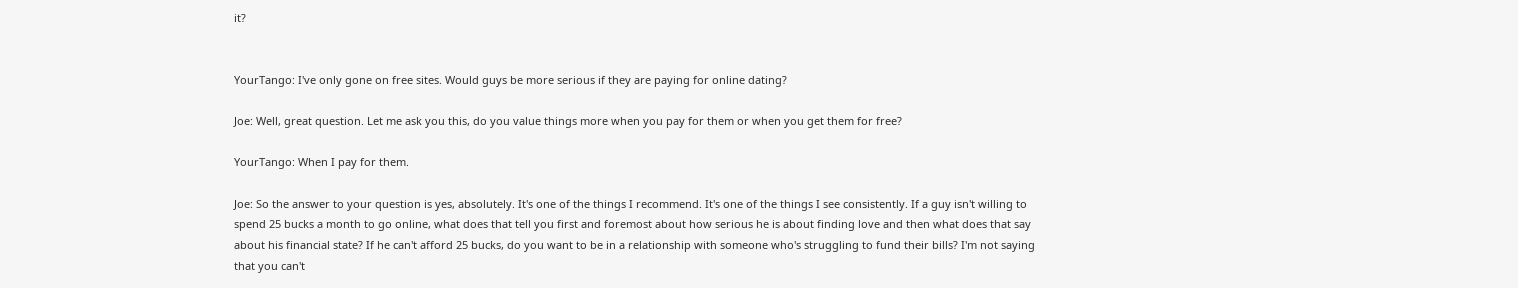it?


YourTango: I've only gone on free sites. Would guys be more serious if they are paying for online dating?

Joe: Well, great question. Let me ask you this, do you value things more when you pay for them or when you get them for free?

YourTango: When I pay for them.

Joe: So the answer to your question is yes, absolutely. It's one of the things I recommend. It's one of the things I see consistently. If a guy isn't willing to spend 25 bucks a month to go online, what does that tell you first and foremost about how serious he is about finding love and then what does that say about his financial state? If he can't afford 25 bucks, do you want to be in a relationship with someone who's struggling to fund their bills? I'm not saying that you can't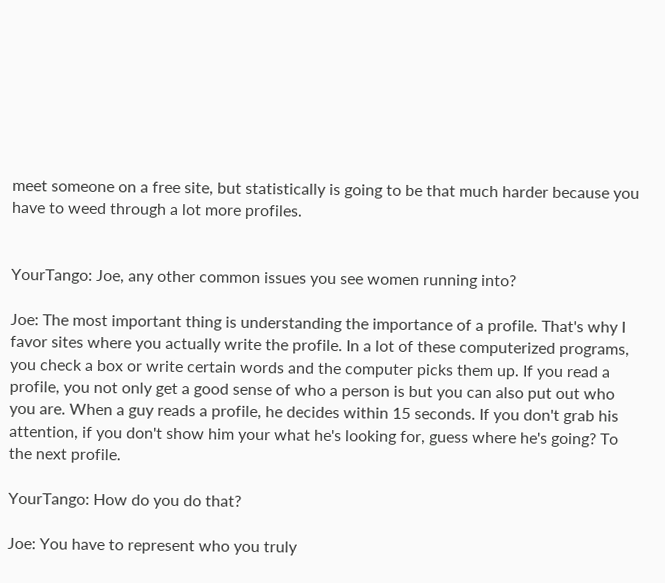meet someone on a free site, but statistically is going to be that much harder because you have to weed through a lot more profiles.


YourTango: Joe, any other common issues you see women running into?

Joe: The most important thing is understanding the importance of a profile. That's why I favor sites where you actually write the profile. In a lot of these computerized programs, you check a box or write certain words and the computer picks them up. If you read a profile, you not only get a good sense of who a person is but you can also put out who you are. When a guy reads a profile, he decides within 15 seconds. If you don't grab his attention, if you don't show him your what he's looking for, guess where he's going? To the next profile.

YourTango: How do you do that?

Joe: You have to represent who you truly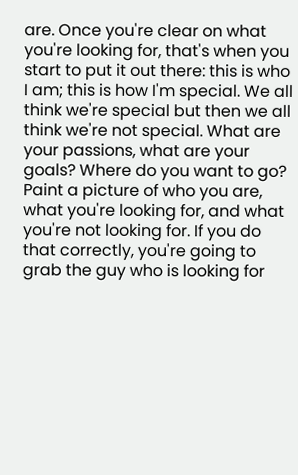are. Once you're clear on what you're looking for, that's when you start to put it out there: this is who I am; this is how I'm special. We all think we're special but then we all think we're not special. What are your passions, what are your goals? Where do you want to go? Paint a picture of who you are, what you're looking for, and what you're not looking for. If you do that correctly, you're going to grab the guy who is looking for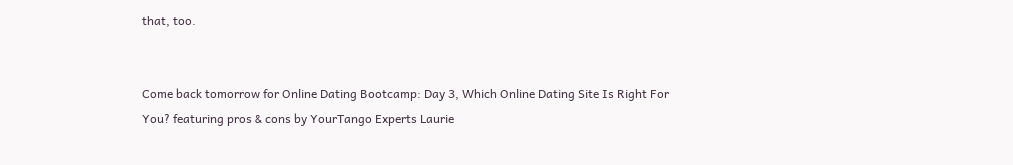that, too.


Come back tomorrow for Online Dating Bootcamp: Day 3, Which Online Dating Site Is Right For You? featuring pros & cons by YourTango Experts Laurie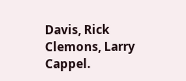Davis, Rick Clemons, Larry Cappel.